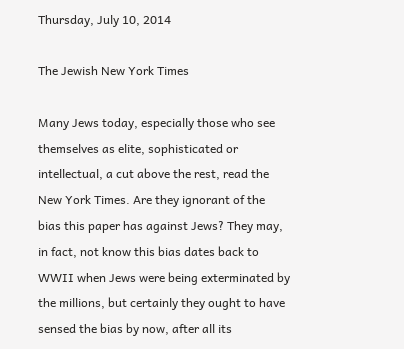Thursday, July 10, 2014

The Jewish New York Times

Many Jews today, especially those who see themselves as elite, sophisticated or intellectual, a cut above the rest, read the New York Times. Are they ignorant of the bias this paper has against Jews? They may, in fact, not know this bias dates back to WWII when Jews were being exterminated by the millions, but certainly they ought to have sensed the bias by now, after all its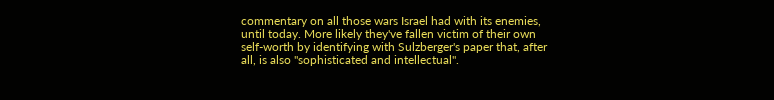commentary on all those wars Israel had with its enemies, until today. More likely they've fallen victim of their own self-worth by identifying with Sulzberger's paper that, after all, is also "sophisticated and intellectual".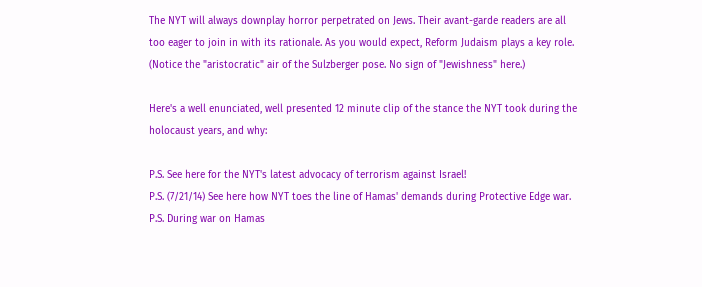The NYT will always downplay horror perpetrated on Jews. Their avant-garde readers are all too eager to join in with its rationale. As you would expect, Reform Judaism plays a key role. (Notice the "aristocratic" air of the Sulzberger pose. No sign of "Jewishness" here.)

Here's a well enunciated, well presented 12 minute clip of the stance the NYT took during the holocaust years, and why:

P.S. See here for the NYT's latest advocacy of terrorism against Israel!
P.S. (7/21/14) See here how NYT toes the line of Hamas' demands during Protective Edge war.
P.S. During war on Hamas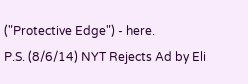("Protective Edge") - here.
P.S. (8/6/14) NYT Rejects Ad by Eli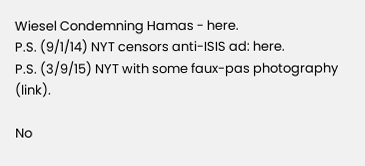Wiesel Condemning Hamas - here.
P.S. (9/1/14) NYT censors anti-ISIS ad: here.
P.S. (3/9/15) NYT with some faux-pas photography (link).

No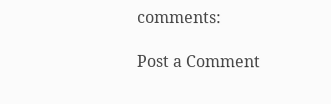comments:

Post a Comment